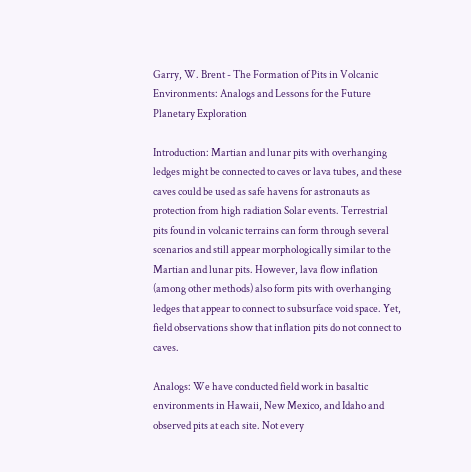Garry, W. Brent - The Formation of Pits in Volcanic Environments: Analogs and Lessons for the Future Planetary Exploration

Introduction: Martian and lunar pits with overhanging ledges might be connected to caves or lava tubes, and these caves could be used as safe havens for astronauts as protection from high radiation Solar events. Terrestrial pits found in volcanic terrains can form through several scenarios and still appear morphologically similar to the Martian and lunar pits. However, lava flow inflation (among other methods) also form pits with overhanging ledges that appear to connect to subsurface void space. Yet, field observations show that inflation pits do not connect to caves.

Analogs: We have conducted field work in basaltic environments in Hawaii, New Mexico, and Idaho and observed pits at each site. Not every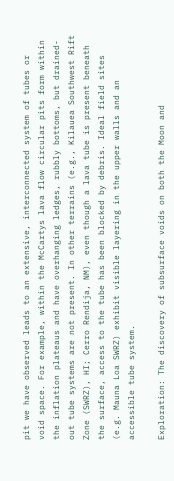pit we have observed leads to an extensive, interconnected system of tubes or void space. For example, within the McCartys lava flow circular pits form within the inflation plateaus and have overhanging ledges, rubbly bottoms, but drained-out tube systems are not present. In other terrains (e.g., Kilauea Southwest Rift Zone (SWRZ), HI; Cerro Rendija, NM), even though a lava tube is present beneath the surface, access to the tube has been blocked by debris. Ideal field sites (e.g. Mauna Loa SWRZ) exhibit visible layering in the upper walls and an accessible tube system.

Exploration: The discovery of subsurface voids on both the Moon and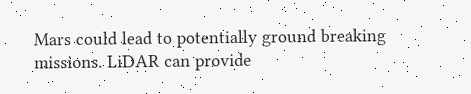Mars could lead to potentially ground breaking missions. LiDAR can provide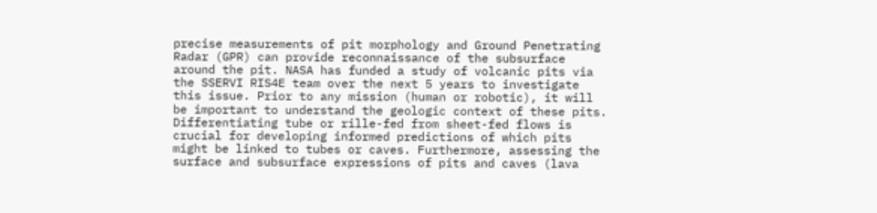precise measurements of pit morphology and Ground Penetrating Radar (GPR) can provide reconnaissance of the subsurface around the pit. NASA has funded a study of volcanic pits via the SSERVI RIS4E team over the next 5 years to investigate this issue. Prior to any mission (human or robotic), it will be important to understand the geologic context of these pits. Differentiating tube or rille-fed from sheet-fed flows is crucial for developing informed predictions of which pits might be linked to tubes or caves. Furthermore, assessing the surface and subsurface expressions of pits and caves (lava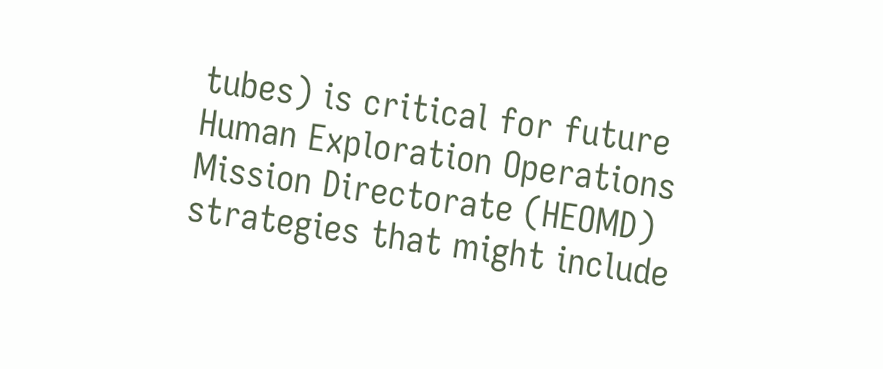tubes) is critical for future Human Exploration Operations Mission Directorate (HEOMD) strategies that might include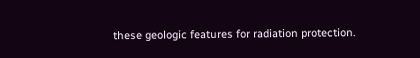these geologic features for radiation protection.